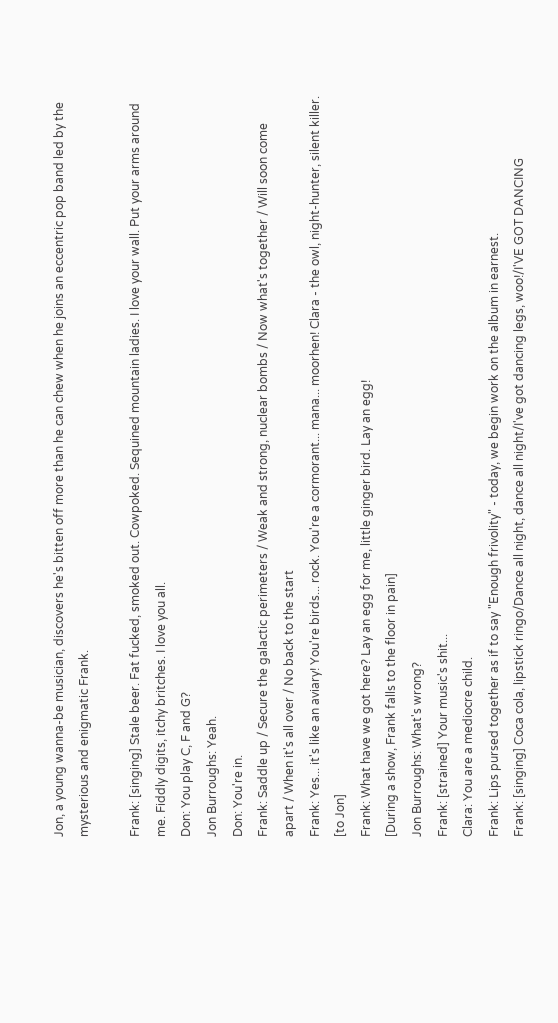Jon, a young wanna-be musician, discovers he's bitten off more than he can chew when he joins an eccentric pop band led by the mysterious and enigmatic Frank.

Frank: [singing] Stale beer. Fat fucked, smoked out. Cowpoked. Sequined mountain ladies. I love your wall. Put your arms around me. Fiddly digits, itchy britches. I love you all.
Don: You play C, F and G?
Jon Burroughs: Yeah.
Don: You're in.
Frank: Saddle up / Secure the galactic perimeters / Weak and strong, nuclear bombs / Now what's together / Will soon come apart / When it's all over / No back to the start
Frank: Yes... it's like an aviary! You're birds... rock. You're a cormorant... mana... moorhen! Clara - the owl, night-hunter, silent killer.
[to Jon]
Frank: What have we got here? Lay an egg for me, little ginger bird. Lay an egg!
[During a show, Frank falls to the floor in pain]
Jon Burroughs: What's wrong?
Frank: [strained] Your music's shit...
Clara: You are a mediocre child.
Frank: Lips pursed together as if to say "Enough frivolity" - today, we begin work on the album in earnest.
Frank: [singing] Coca cola, lipstick ringo/Dance all night, dance all night/I've got dancing legs, woo!/I'VE GOT DANCING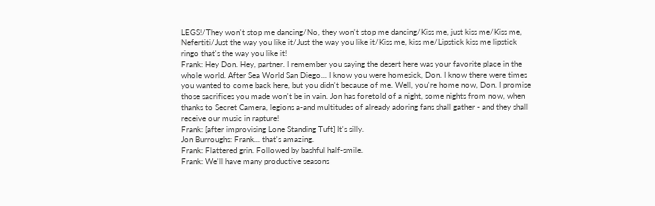LEGS!/They won't stop me dancing/No, they won't stop me dancing/Kiss me, just kiss me/Kiss me, Nefertiti/Just the way you like it/Just the way you like it/Kiss me, kiss me/Lipstick kiss me lipstick ringo that's the way you like it!
Frank: Hey Don. Hey, partner. I remember you saying the desert here was your favorite place in the whole world. After Sea World San Diego... I know you were homesick, Don. I know there were times you wanted to come back here, but you didn't because of me. Well, you're home now, Don. I promise those sacrifices you made won't be in vain. Jon has foretold of a night, some nights from now, when thanks to Secret Camera, legions a-and multitudes of already adoring fans shall gather - and they shall receive our music in rapture!
Frank: [after improvising Lone Standing Tuft] It's silly.
Jon Burroughs: Frank... that's amazing.
Frank: Flattered grin. Followed by bashful half-smile.
Frank: We'll have many productive seasons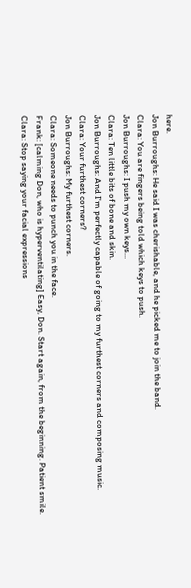here.
Jon Burroughs: He said I was cherishable, and he picked me to join the band.
Clara: You are fingers being told which keys to push.
Jon Burroughs: I push my own keys...
Clara: Ten little bits of bone and skin.
Jon Burroughs: And I'm perfectly capable of going to my furthest corners and composing music.
Clara: Your furthest corners?
Jon Burroughs: My furthest corners.
Clara: Someone needs to punch you in the face.
Frank: [calming Don, who is hyperventilating] Easy, Don. Start again, from the beginning. Patient smile.
Clara: Stop saying your facial expressions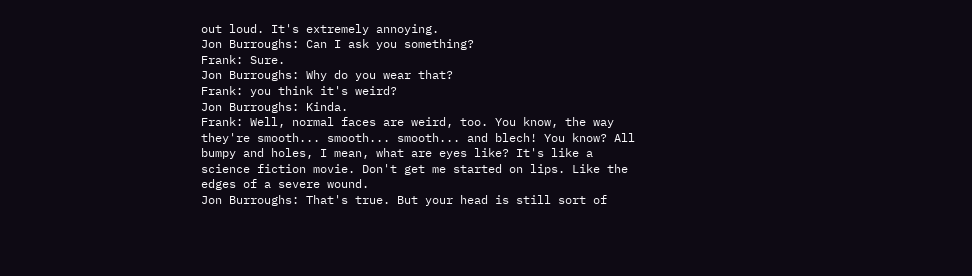out loud. It's extremely annoying.
Jon Burroughs: Can I ask you something?
Frank: Sure.
Jon Burroughs: Why do you wear that?
Frank: you think it's weird?
Jon Burroughs: Kinda.
Frank: Well, normal faces are weird, too. You know, the way they're smooth... smooth... smooth... and blech! You know? All bumpy and holes, I mean, what are eyes like? It's like a science fiction movie. Don't get me started on lips. Like the edges of a severe wound.
Jon Burroughs: That's true. But your head is still sort of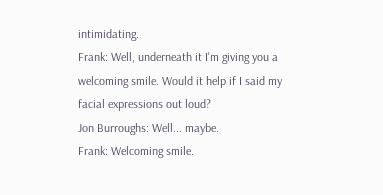intimidating.
Frank: Well, underneath it I'm giving you a welcoming smile. Would it help if I said my facial expressions out loud?
Jon Burroughs: Well... maybe.
Frank: Welcoming smile.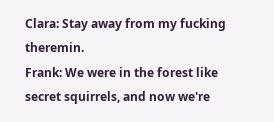Clara: Stay away from my fucking theremin.
Frank: We were in the forest like secret squirrels, and now we're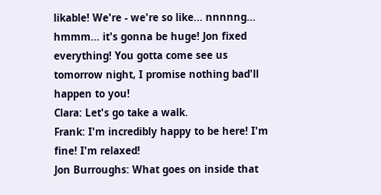likable! We're - we're so like... nnnnng... hmmm... it's gonna be huge! Jon fixed everything! You gotta come see us tomorrow night, I promise nothing bad'll happen to you!
Clara: Let's go take a walk.
Frank: I'm incredibly happy to be here! I'm fine! I'm relaxed!
Jon Burroughs: What goes on inside that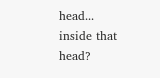head... inside that head?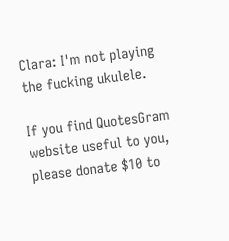Clara: I'm not playing the fucking ukulele.

If you find QuotesGram website useful to you, please donate $10 to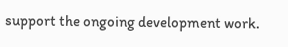support the ongoing development work.